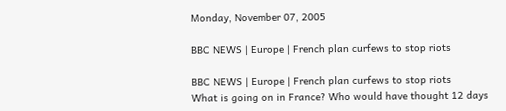Monday, November 07, 2005

BBC NEWS | Europe | French plan curfews to stop riots

BBC NEWS | Europe | French plan curfews to stop riots
What is going on in France? Who would have thought 12 days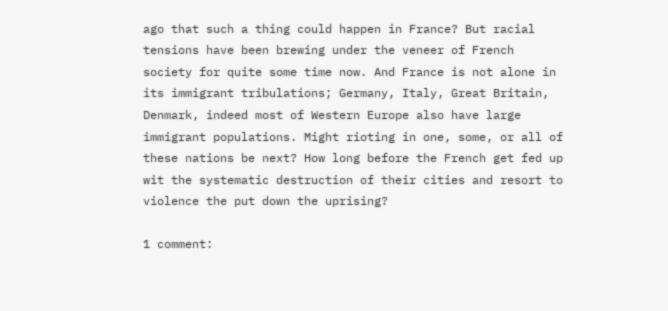ago that such a thing could happen in France? But racial tensions have been brewing under the veneer of French society for quite some time now. And France is not alone in its immigrant tribulations; Germany, Italy, Great Britain, Denmark, indeed most of Western Europe also have large immigrant populations. Might rioting in one, some, or all of these nations be next? How long before the French get fed up wit the systematic destruction of their cities and resort to violence the put down the uprising?

1 comment: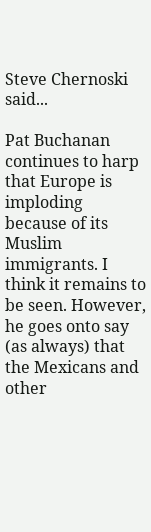Steve Chernoski said...

Pat Buchanan continues to harp that Europe is imploding because of its Muslim immigrants. I think it remains to be seen. However, he goes onto say (as always) that the Mexicans and other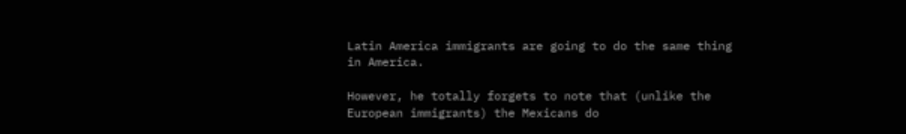Latin America immigrants are going to do the same thing in America.

However, he totally forgets to note that (unlike the European immigrants) the Mexicans do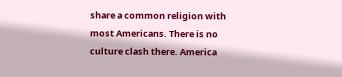share a common religion with most Americans. There is no culture clash there. America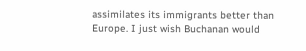assimilates its immigrants better than Europe. I just wish Buchanan would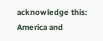acknowledge this: America and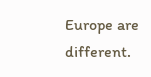Europe are different.